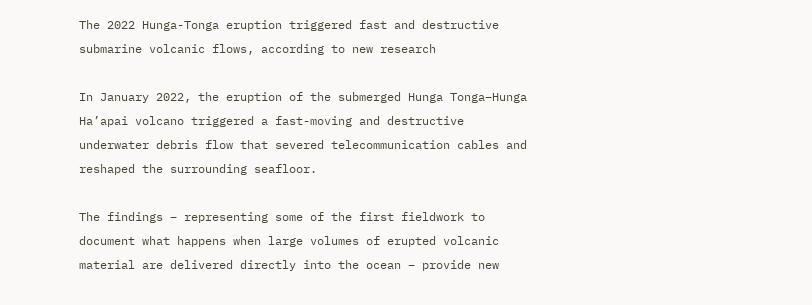The 2022 Hunga-Tonga eruption triggered fast and destructive submarine volcanic flows, according to new research

In January 2022, the eruption of the submerged Hunga Tonga–Hunga Ha’apai volcano triggered a fast-moving and destructive underwater debris flow that severed telecommunication cables and reshaped the surrounding seafloor.

The findings – representing some of the first fieldwork to document what happens when large volumes of erupted volcanic material are delivered directly into the ocean – provide new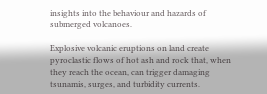insights into the behaviour and hazards of submerged volcanoes.

Explosive volcanic eruptions on land create pyroclastic flows of hot ash and rock that, when they reach the ocean, can trigger damaging tsunamis, surges, and turbidity currents.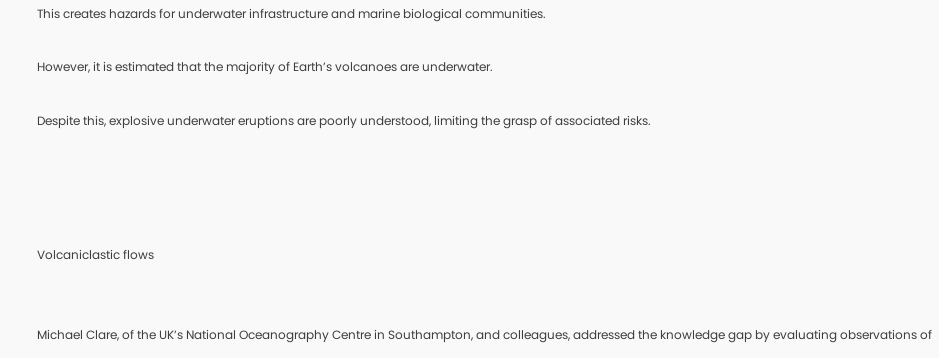This creates hazards for underwater infrastructure and marine biological communities.

However, it is estimated that the majority of Earth’s volcanoes are underwater.

Despite this, explosive underwater eruptions are poorly understood, limiting the grasp of associated risks.




Volcaniclastic flows


Michael Clare, of the UK’s National Oceanography Centre in Southampton, and colleagues, addressed the knowledge gap by evaluating observations of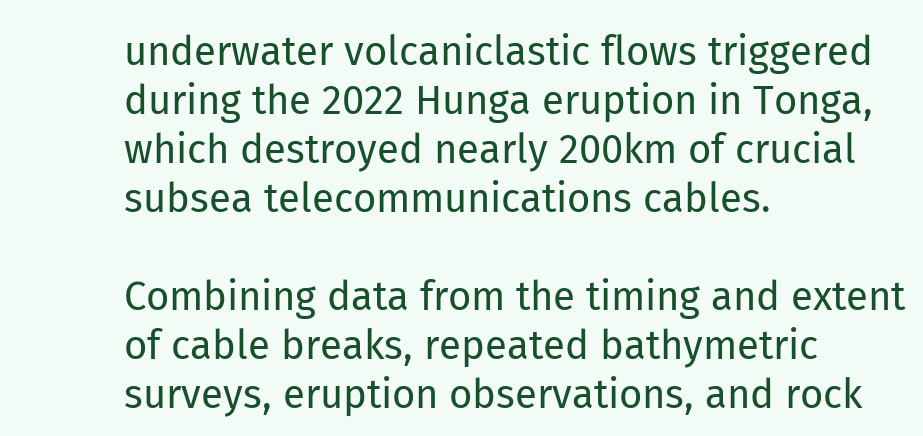underwater volcaniclastic flows triggered during the 2022 Hunga eruption in Tonga, which destroyed nearly 200km of crucial subsea telecommunications cables.

Combining data from the timing and extent of cable breaks, repeated bathymetric surveys, eruption observations, and rock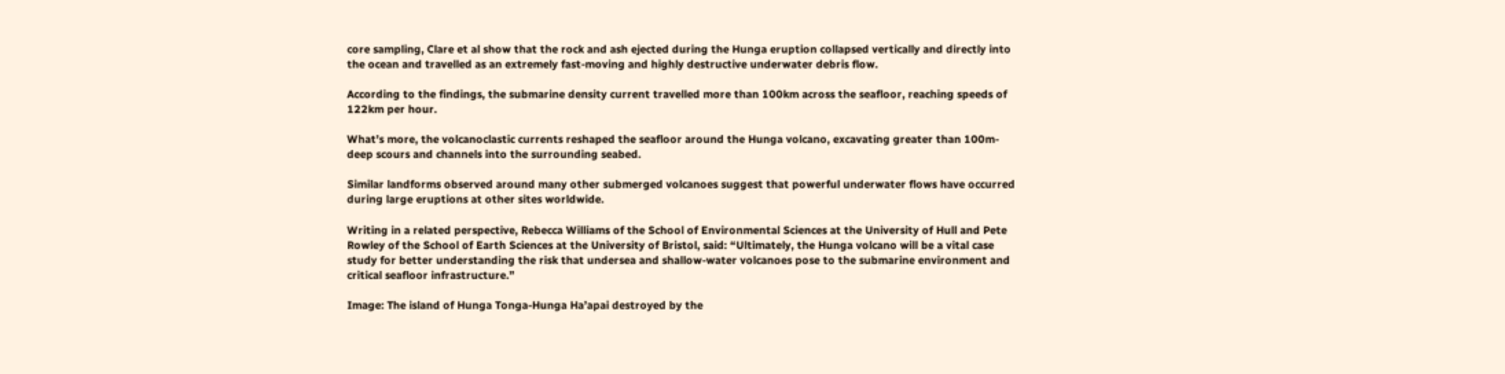core sampling, Clare et al show that the rock and ash ejected during the Hunga eruption collapsed vertically and directly into the ocean and travelled as an extremely fast-moving and highly destructive underwater debris flow.

According to the findings, the submarine density current travelled more than 100km across the seafloor, reaching speeds of 122km per hour.

What’s more, the volcanoclastic currents reshaped the seafloor around the Hunga volcano, excavating greater than 100m-deep scours and channels into the surrounding seabed.

Similar landforms observed around many other submerged volcanoes suggest that powerful underwater flows have occurred during large eruptions at other sites worldwide.

Writing in a related perspective, Rebecca Williams of the School of Environmental Sciences at the University of Hull and Pete Rowley of the School of Earth Sciences at the University of Bristol, said: “Ultimately, the Hunga volcano will be a vital case study for better understanding the risk that undersea and shallow-water volcanoes pose to the submarine environment and critical seafloor infrastructure.”

Image: The island of Hunga Tonga-Hunga Ha’apai destroyed by the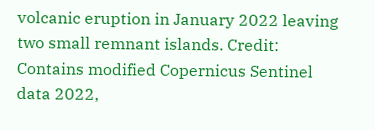volcanic eruption in January 2022 leaving two small remnant islands. Credit: Contains modified Copernicus Sentinel data 2022,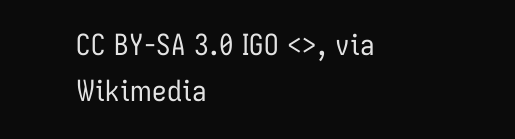CC BY-SA 3.0 IGO <>, via Wikimedia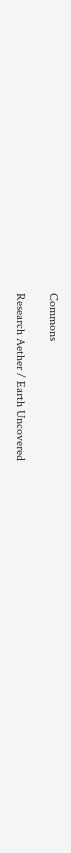Commons

Research Aether / Earth Uncovered